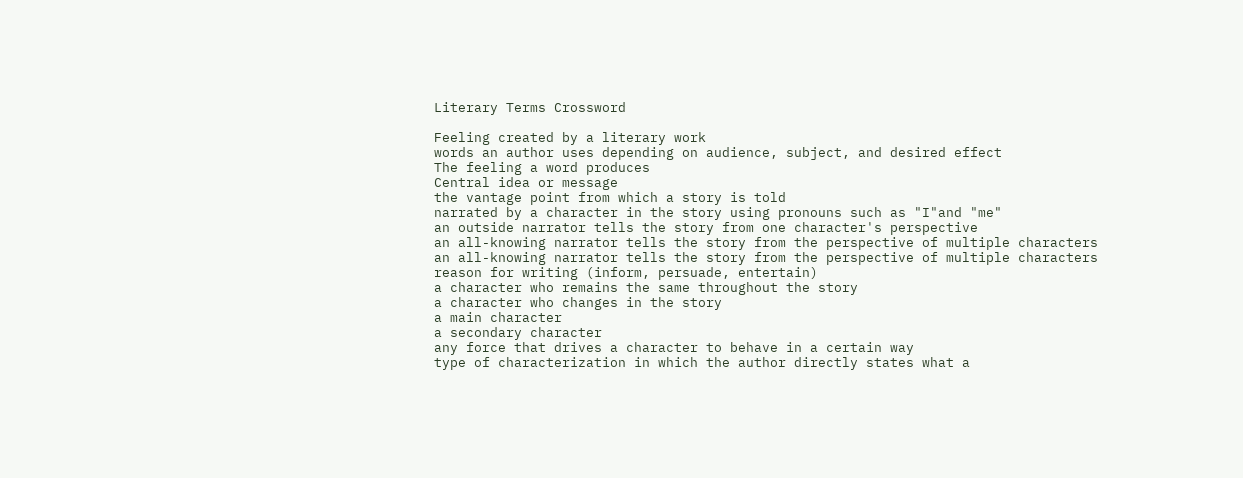Literary Terms Crossword

Feeling created by a literary work
words an author uses depending on audience, subject, and desired effect
The feeling a word produces
Central idea or message
the vantage point from which a story is told
narrated by a character in the story using pronouns such as "I"and "me"
an outside narrator tells the story from one character's perspective
an all-knowing narrator tells the story from the perspective of multiple characters
an all-knowing narrator tells the story from the perspective of multiple characters
reason for writing (inform, persuade, entertain)
a character who remains the same throughout the story
a character who changes in the story
a main character
a secondary character
any force that drives a character to behave in a certain way
type of characterization in which the author directly states what a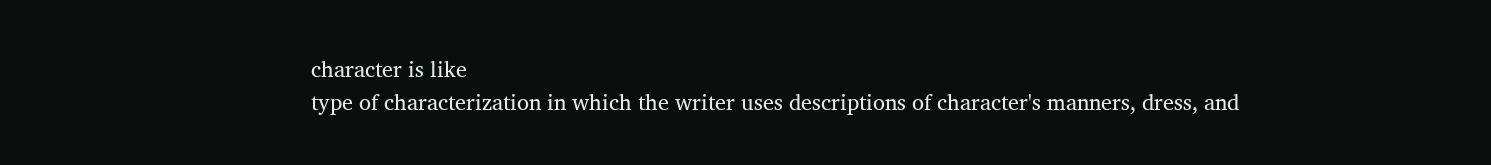character is like
type of characterization in which the writer uses descriptions of character's manners, dress, and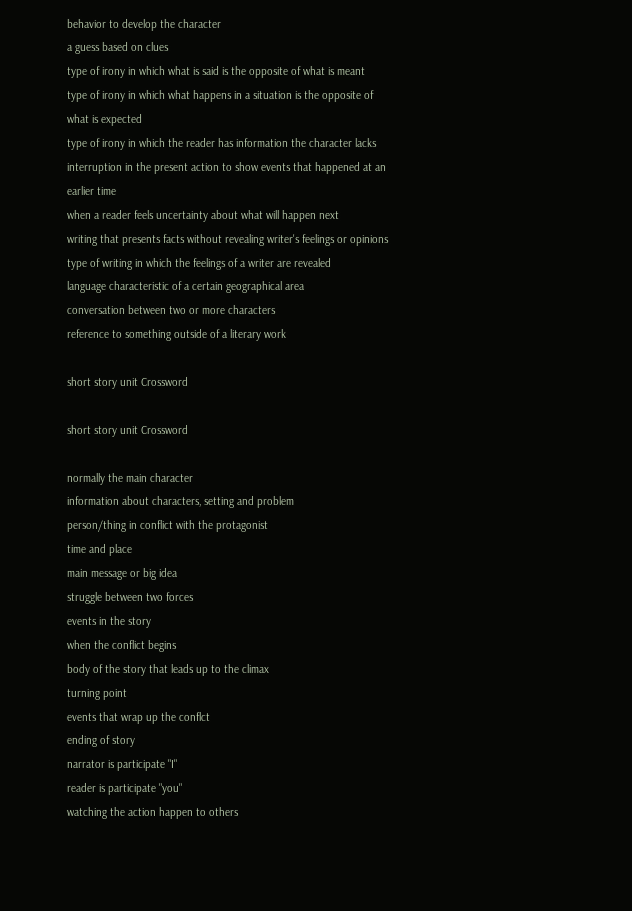behavior to develop the character
a guess based on clues
type of irony in which what is said is the opposite of what is meant
type of irony in which what happens in a situation is the opposite of what is expected
type of irony in which the reader has information the character lacks
interruption in the present action to show events that happened at an earlier time
when a reader feels uncertainty about what will happen next
writing that presents facts without revealing writer's feelings or opinions
type of writing in which the feelings of a writer are revealed
language characteristic of a certain geographical area
conversation between two or more characters
reference to something outside of a literary work

short story unit Crossword

short story unit Crossword

normally the main character
information about characters, setting and problem
person/thing in conflict with the protagonist
time and place
main message or big idea
struggle between two forces
events in the story
when the conflict begins
body of the story that leads up to the climax
turning point
events that wrap up the conflct
ending of story
narrator is participate "I"
reader is participate "you"
watching the action happen to others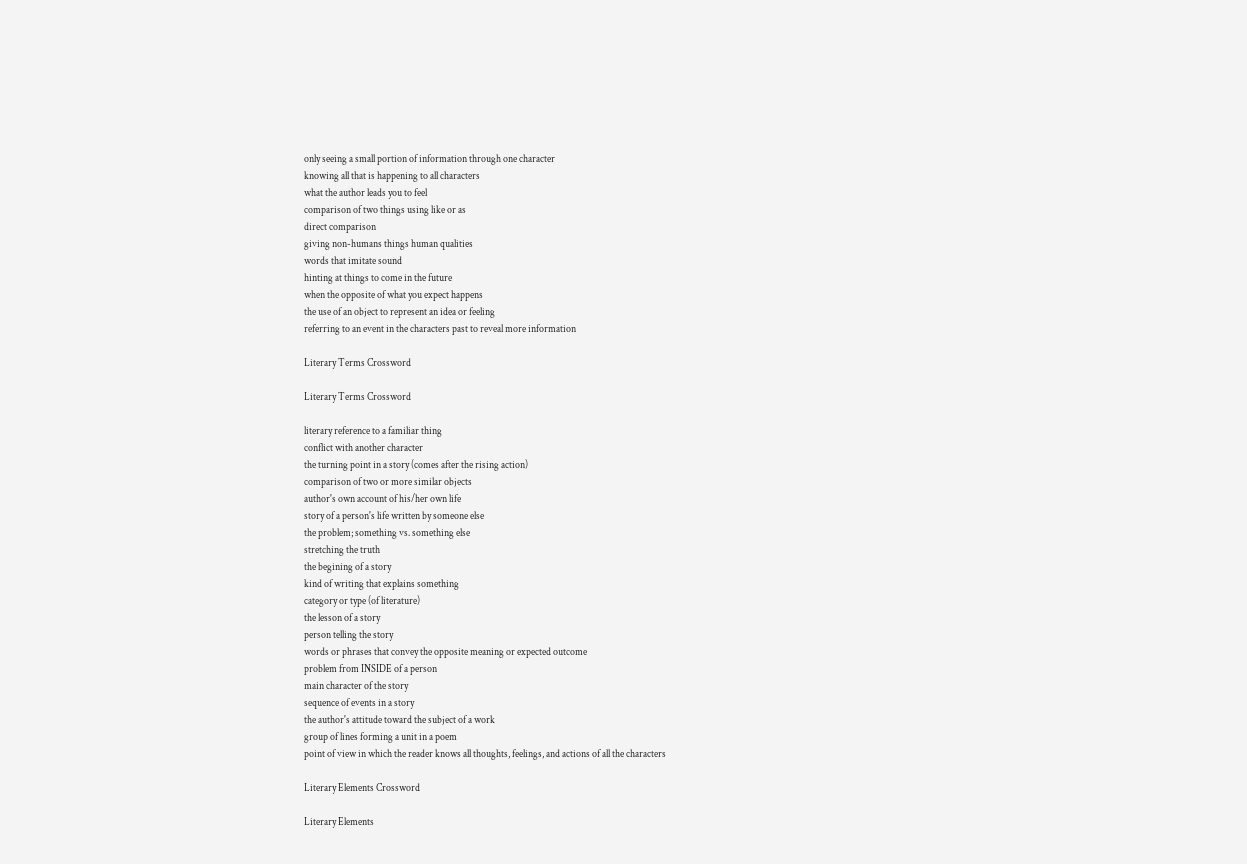only seeing a small portion of information through one character
knowing all that is happening to all characters
what the author leads you to feel
comparison of two things using like or as
direct comparison
giving non-humans things human qualities
words that imitate sound
hinting at things to come in the future
when the opposite of what you expect happens
the use of an object to represent an idea or feeling
referring to an event in the characters past to reveal more information

Literary Terms Crossword

Literary Terms Crossword

literary reference to a familiar thing
conflict with another character
the turning point in a story (comes after the rising action)
comparison of two or more similar objects
author's own account of his/her own life
story of a person's life written by someone else
the problem; something vs. something else
stretching the truth
the begining of a story
kind of writing that explains something
category or type (of literature)
the lesson of a story
person telling the story
words or phrases that convey the opposite meaning or expected outcome
problem from INSIDE of a person
main character of the story
sequence of events in a story
the author's attitude toward the subject of a work
group of lines forming a unit in a poem
point of view in which the reader knows all thoughts, feelings, and actions of all the characters

Literary Elements Crossword

Literary Elements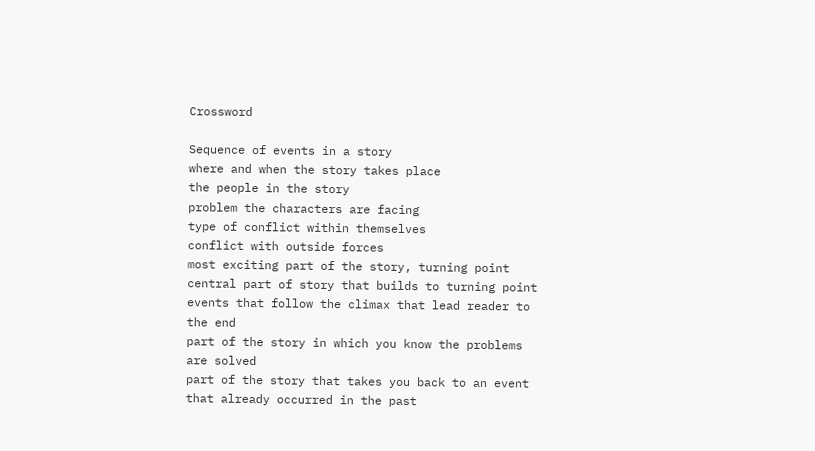Crossword

Sequence of events in a story
where and when the story takes place
the people in the story
problem the characters are facing
type of conflict within themselves
conflict with outside forces
most exciting part of the story, turning point
central part of story that builds to turning point
events that follow the climax that lead reader to the end
part of the story in which you know the problems are solved
part of the story that takes you back to an event that already occurred in the past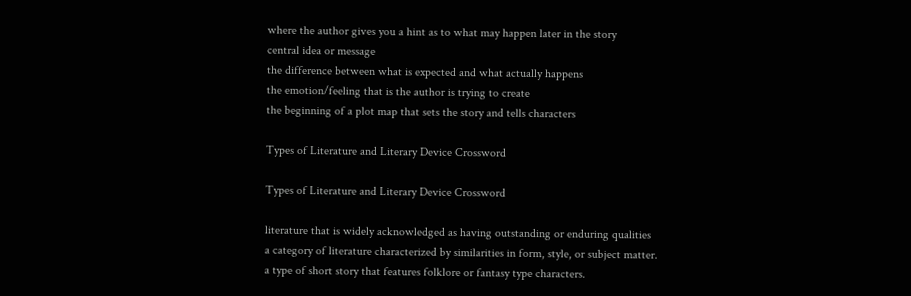where the author gives you a hint as to what may happen later in the story
central idea or message
the difference between what is expected and what actually happens
the emotion/feeling that is the author is trying to create
the beginning of a plot map that sets the story and tells characters

Types of Literature and Literary Device Crossword

Types of Literature and Literary Device Crossword

literature that is widely acknowledged as having outstanding or enduring qualities
a category of literature characterized by similarities in form, style, or subject matter.
a type of short story that features folklore or fantasy type characters.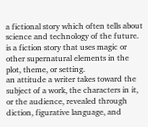a fictional story which often tells about science and technology of the future.
is a fiction story that uses magic or other supernatural elements in the plot, theme, or setting.
an attitude a writer takes toward the subject of a work, the characters in it, or the audience, revealed through diction, figurative language, and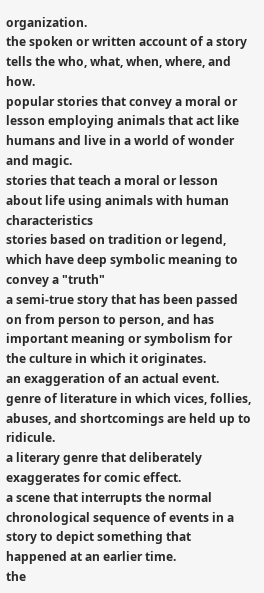organization.
the spoken or written account of a story
tells the who, what, when, where, and how.
popular stories that convey a moral or lesson employing animals that act like humans and live in a world of wonder and magic.
stories that teach a moral or lesson about life using animals with human characteristics
stories based on tradition or legend, which have deep symbolic meaning to convey a "truth"
a semi-true story that has been passed on from person to person, and has important meaning or symbolism for the culture in which it originates.
an exaggeration of an actual event.
genre of literature in which vices, follies, abuses, and shortcomings are held up to ridicule.
a literary genre that deliberately exaggerates for comic effect.
a scene that interrupts the normal chronological sequence of events in a story to depict something that happened at an earlier time.
the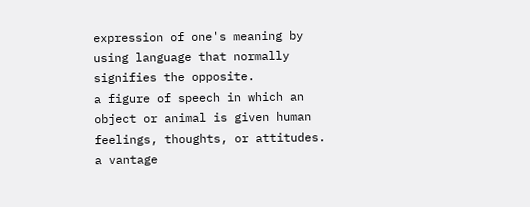expression of one's meaning by using language that normally signifies the opposite.
a figure of speech in which an object or animal is given human feelings, thoughts, or attitudes.
a vantage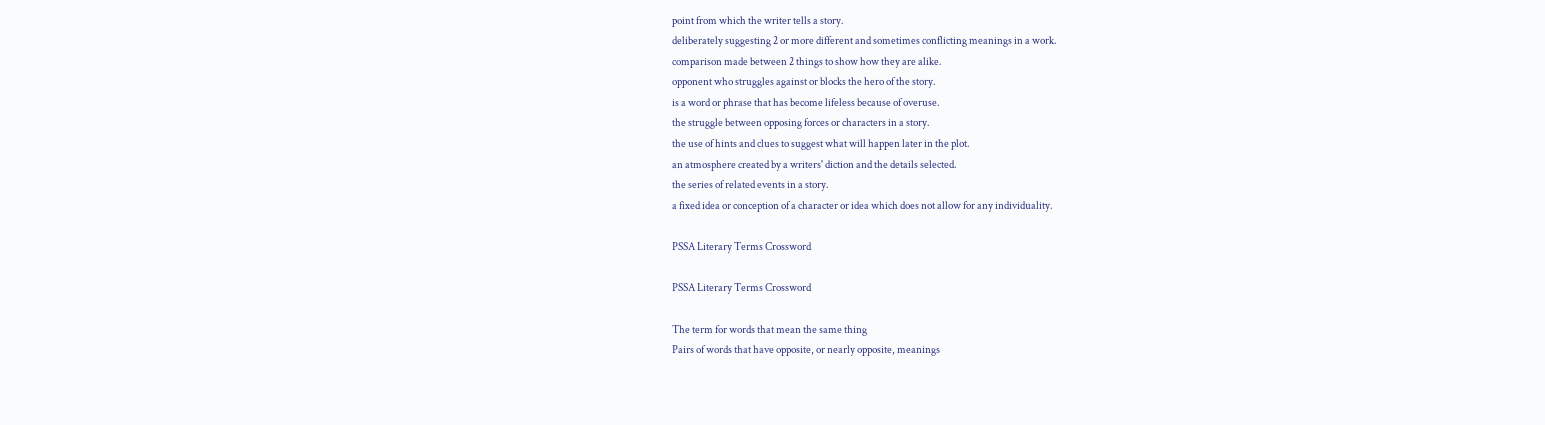point from which the writer tells a story.
deliberately suggesting 2 or more different and sometimes conflicting meanings in a work.
comparison made between 2 things to show how they are alike.
opponent who struggles against or blocks the hero of the story.
is a word or phrase that has become lifeless because of overuse.
the struggle between opposing forces or characters in a story.
the use of hints and clues to suggest what will happen later in the plot.
an atmosphere created by a writers' diction and the details selected.
the series of related events in a story.
a fixed idea or conception of a character or idea which does not allow for any individuality.

PSSA Literary Terms Crossword

PSSA Literary Terms Crossword

The term for words that mean the same thing
Pairs of words that have opposite, or nearly opposite, meanings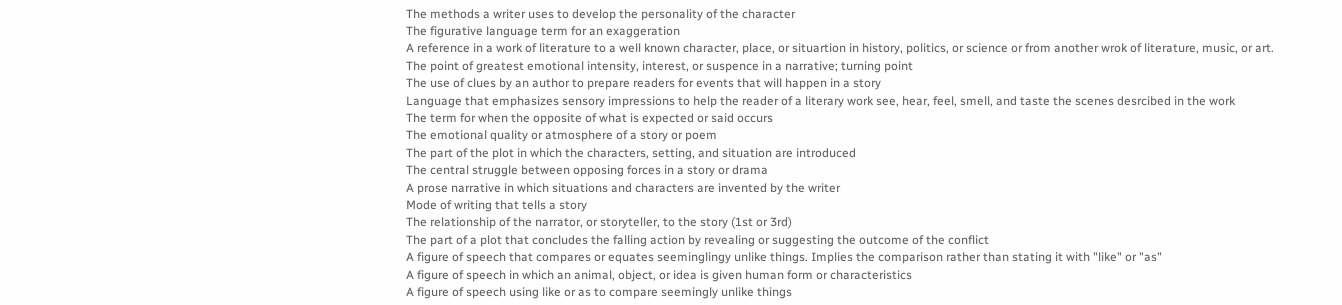The methods a writer uses to develop the personality of the character
The figurative language term for an exaggeration
A reference in a work of literature to a well known character, place, or situartion in history, politics, or science or from another wrok of literature, music, or art.
The point of greatest emotional intensity, interest, or suspence in a narrative; turning point
The use of clues by an author to prepare readers for events that will happen in a story
Language that emphasizes sensory impressions to help the reader of a literary work see, hear, feel, smell, and taste the scenes desrcibed in the work
The term for when the opposite of what is expected or said occurs
The emotional quality or atmosphere of a story or poem
The part of the plot in which the characters, setting, and situation are introduced
The central struggle between opposing forces in a story or drama
A prose narrative in which situations and characters are invented by the writer
Mode of writing that tells a story
The relationship of the narrator, or storyteller, to the story (1st or 3rd)
The part of a plot that concludes the falling action by revealing or suggesting the outcome of the conflict
A figure of speech that compares or equates seeminglingy unlike things. Implies the comparison rather than stating it with "like" or "as"
A figure of speech in which an animal, object, or idea is given human form or characteristics
A figure of speech using like or as to compare seemingly unlike things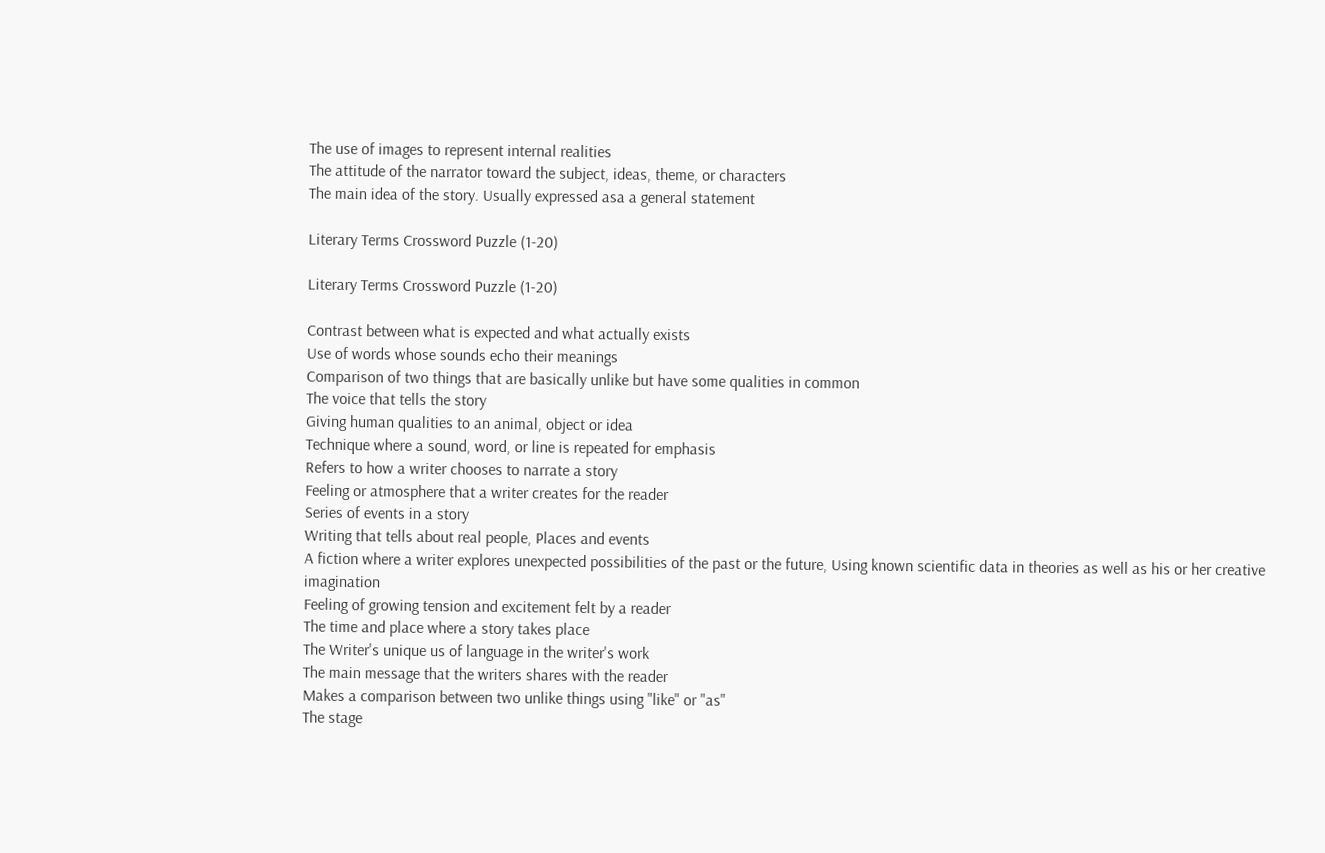The use of images to represent internal realities
The attitude of the narrator toward the subject, ideas, theme, or characters
The main idea of the story. Usually expressed asa a general statement

Literary Terms Crossword Puzzle (1-20)

Literary Terms Crossword Puzzle (1-20)

Contrast between what is expected and what actually exists
Use of words whose sounds echo their meanings
Comparison of two things that are basically unlike but have some qualities in common
The voice that tells the story
Giving human qualities to an animal, object or idea
Technique where a sound, word, or line is repeated for emphasis
Refers to how a writer chooses to narrate a story
Feeling or atmosphere that a writer creates for the reader
Series of events in a story
Writing that tells about real people, Places and events
A fiction where a writer explores unexpected possibilities of the past or the future, Using known scientific data in theories as well as his or her creative imagination
Feeling of growing tension and excitement felt by a reader
The time and place where a story takes place
The Writer's unique us of language in the writer's work
The main message that the writers shares with the reader
Makes a comparison between two unlike things using "like" or "as"
The stage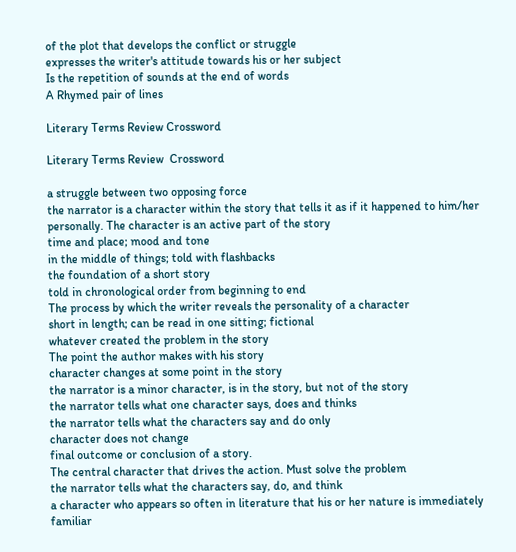of the plot that develops the conflict or struggle
expresses the writer's attitude towards his or her subject
Is the repetition of sounds at the end of words
A Rhymed pair of lines

Literary Terms Review Crossword

Literary Terms Review  Crossword

a struggle between two opposing force
the narrator is a character within the story that tells it as if it happened to him/her personally. The character is an active part of the story
time and place; mood and tone
in the middle of things; told with flashbacks
the foundation of a short story
told in chronological order from beginning to end
The process by which the writer reveals the personality of a character
short in length; can be read in one sitting; fictional
whatever created the problem in the story
The point the author makes with his story
character changes at some point in the story
the narrator is a minor character, is in the story, but not of the story
the narrator tells what one character says, does and thinks
the narrator tells what the characters say and do only
character does not change
final outcome or conclusion of a story.
The central character that drives the action. Must solve the problem
the narrator tells what the characters say, do, and think
a character who appears so often in literature that his or her nature is immediately familiar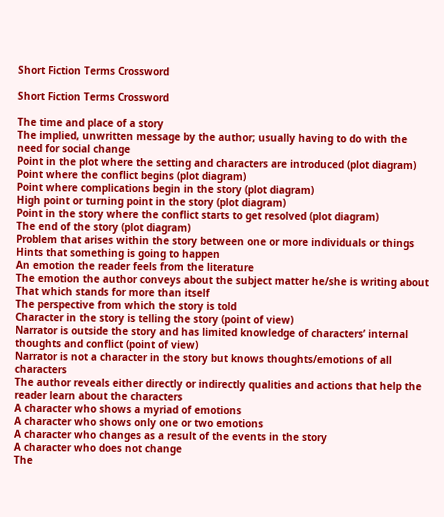Short Fiction Terms Crossword

Short Fiction Terms Crossword

The time and place of a story
The implied, unwritten message by the author; usually having to do with the need for social change
Point in the plot where the setting and characters are introduced (plot diagram)
Point where the conflict begins (plot diagram)
Point where complications begin in the story (plot diagram)
High point or turning point in the story (plot diagram)
Point in the story where the conflict starts to get resolved (plot diagram)
The end of the story (plot diagram)
Problem that arises within the story between one or more individuals or things
Hints that something is going to happen
An emotion the reader feels from the literature
The emotion the author conveys about the subject matter he/she is writing about
That which stands for more than itself
The perspective from which the story is told
Character in the story is telling the story (point of view)
Narrator is outside the story and has limited knowledge of characters’ internal thoughts and conflict (point of view)
Narrator is not a character in the story but knows thoughts/emotions of all characters
The author reveals either directly or indirectly qualities and actions that help the reader learn about the characters
A character who shows a myriad of emotions
A character who shows only one or two emotions
A character who changes as a result of the events in the story
A character who does not change
The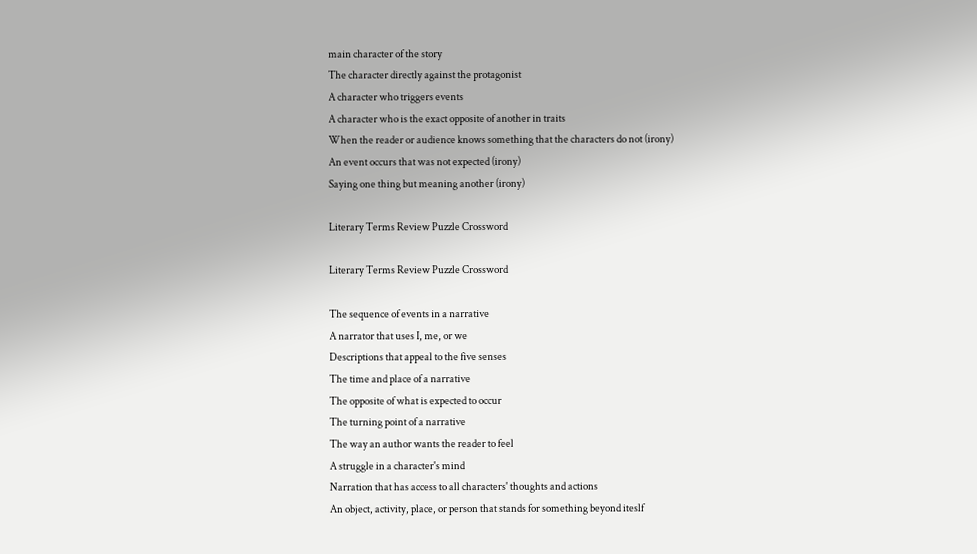main character of the story
The character directly against the protagonist
A character who triggers events
A character who is the exact opposite of another in traits
When the reader or audience knows something that the characters do not (irony)
An event occurs that was not expected (irony)
Saying one thing but meaning another (irony)

Literary Terms Review Puzzle Crossword

Literary Terms Review Puzzle Crossword

The sequence of events in a narrative
A narrator that uses I, me, or we
Descriptions that appeal to the five senses
The time and place of a narrative
The opposite of what is expected to occur
The turning point of a narrative
The way an author wants the reader to feel
A struggle in a character's mind
Narration that has access to all characters' thoughts and actions
An object, activity, place, or person that stands for something beyond iteslf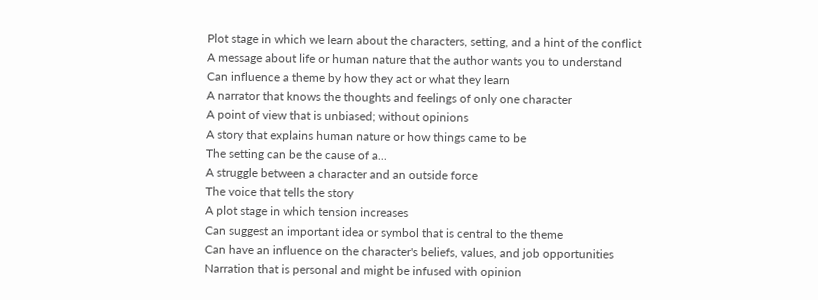Plot stage in which we learn about the characters, setting, and a hint of the conflict
A message about life or human nature that the author wants you to understand
Can influence a theme by how they act or what they learn
A narrator that knows the thoughts and feelings of only one character
A point of view that is unbiased; without opinions
A story that explains human nature or how things came to be
The setting can be the cause of a...
A struggle between a character and an outside force
The voice that tells the story
A plot stage in which tension increases
Can suggest an important idea or symbol that is central to the theme
Can have an influence on the character's beliefs, values, and job opportunities
Narration that is personal and might be infused with opinion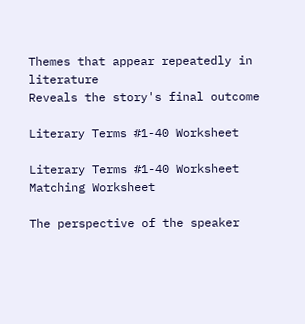Themes that appear repeatedly in literature
Reveals the story's final outcome

Literary Terms #1-40 Worksheet

Literary Terms #1-40 Worksheet
Matching Worksheet

The perspective of the speaker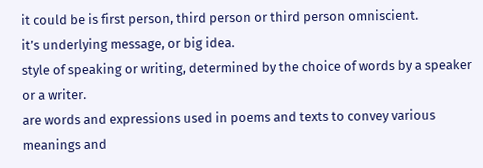it could be is first person, third person or third person omniscient.
it’s underlying message, or big idea.
style of speaking or writing, determined by the choice of words by a speaker or a writer.
are words and expressions used in poems and texts to convey various meanings and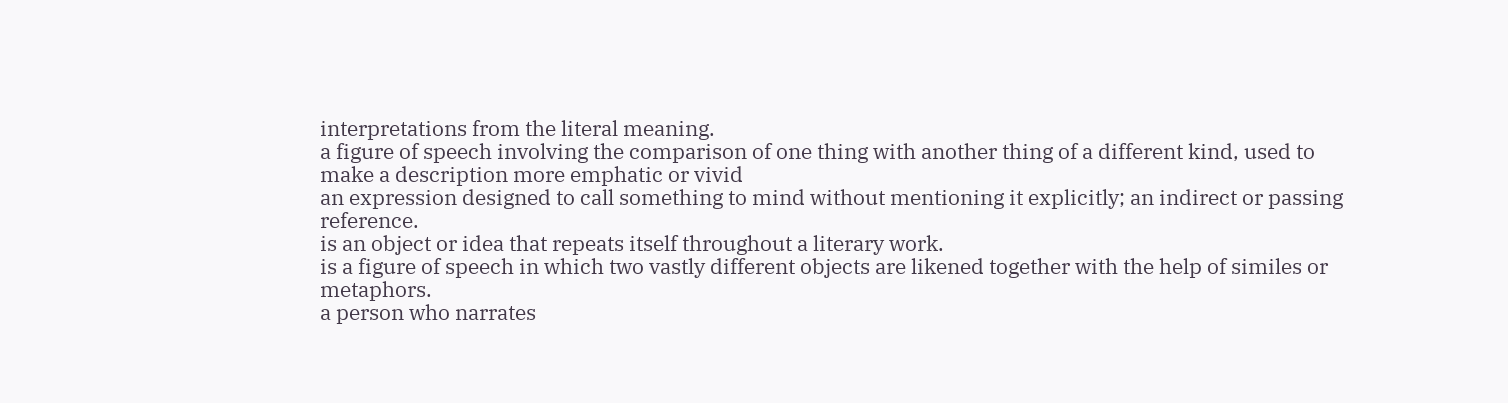interpretations from the literal meaning.
a figure of speech involving the comparison of one thing with another thing of a different kind, used to make a description more emphatic or vivid
an expression designed to call something to mind without mentioning it explicitly; an indirect or passing reference.
is an object or idea that repeats itself throughout a literary work.
is a figure of speech in which two vastly different objects are likened together with the help of similes or metaphors.
a person who narrates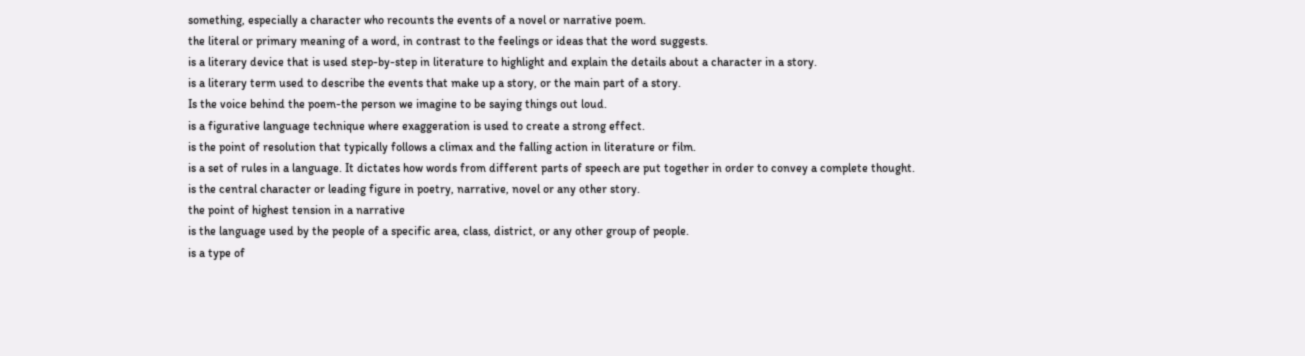something, especially a character who recounts the events of a novel or narrative poem.
the literal or primary meaning of a word, in contrast to the feelings or ideas that the word suggests.
is a literary device that is used step-by-step in literature to highlight and explain the details about a character in a story.
is a literary term used to describe the events that make up a story, or the main part of a story.
Is the voice behind the poem-the person we imagine to be saying things out loud.
is a figurative language technique where exaggeration is used to create a strong effect.
is the point of resolution that typically follows a climax and the falling action in literature or film.
is a set of rules in a language. It dictates how words from different parts of speech are put together in order to convey a complete thought.
is the central character or leading figure in poetry, narrative, novel or any other story.
the point of highest tension in a narrative
is the language used by the people of a specific area, class, district, or any other group of people.
is a type of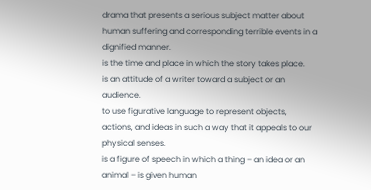drama that presents a serious subject matter about human suffering and corresponding terrible events in a dignified manner.
is the time and place in which the story takes place.
is an attitude of a writer toward a subject or an audience.
to use figurative language to represent objects, actions, and ideas in such a way that it appeals to our physical senses.
is a figure of speech in which a thing – an idea or an animal – is given human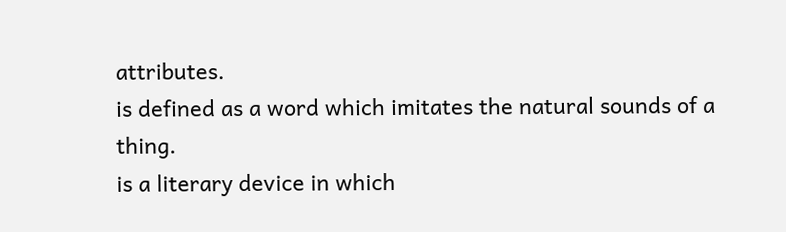attributes.
is defined as a word which imitates the natural sounds of a thing.
is a literary device in which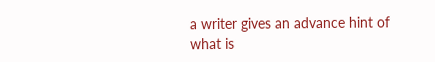a writer gives an advance hint of what is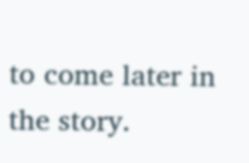to come later in the story.